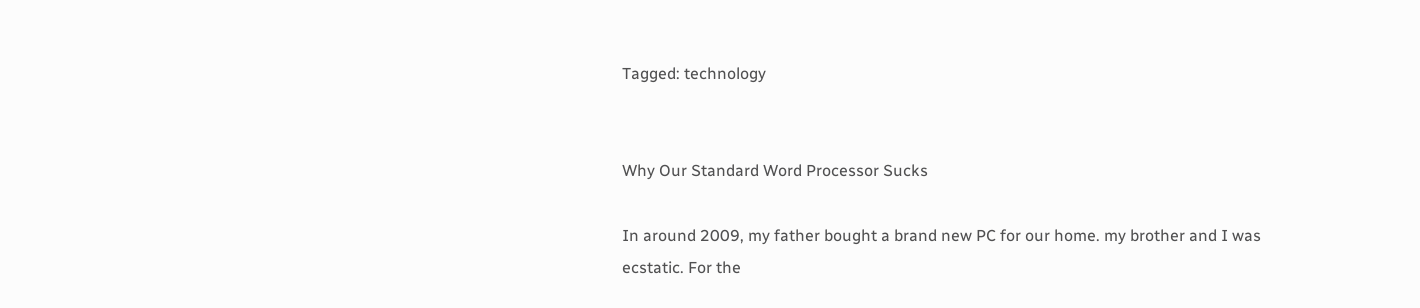Tagged: technology


Why Our Standard Word Processor Sucks

In around 2009, my father bought a brand new PC for our home. my brother and I was ecstatic. For the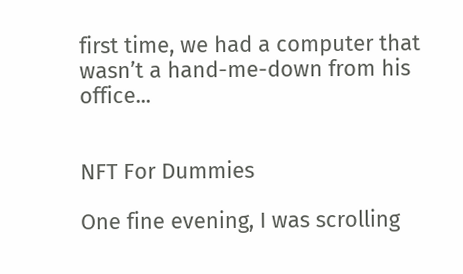first time, we had a computer that wasn’t a hand-me-down from his office...


NFT For Dummies

One fine evening, I was scrolling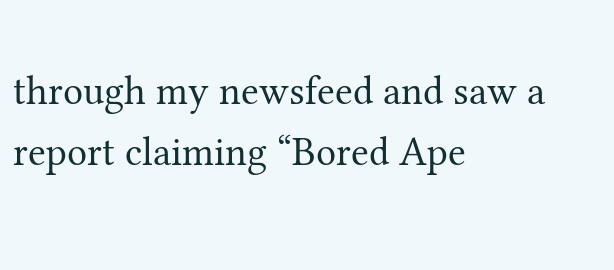through my newsfeed and saw a report claiming “Bored Ape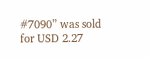#7090” was sold for USD 2.27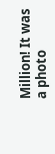Million! It was a photo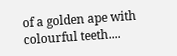of a golden ape with colourful teeth....